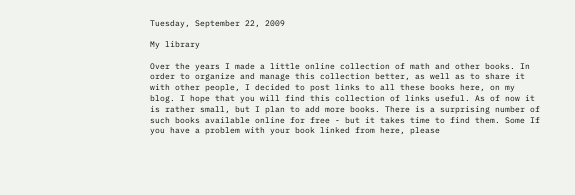Tuesday, September 22, 2009

My library

Over the years I made a little online collection of math and other books. In order to organize and manage this collection better, as well as to share it with other people, I decided to post links to all these books here, on my blog. I hope that you will find this collection of links useful. As of now it is rather small, but I plan to add more books. There is a surprising number of such books available online for free - but it takes time to find them. Some If you have a problem with your book linked from here, please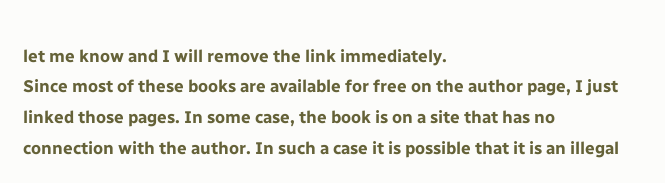let me know and I will remove the link immediately.
Since most of these books are available for free on the author page, I just linked those pages. In some case, the book is on a site that has no connection with the author. In such a case it is possible that it is an illegal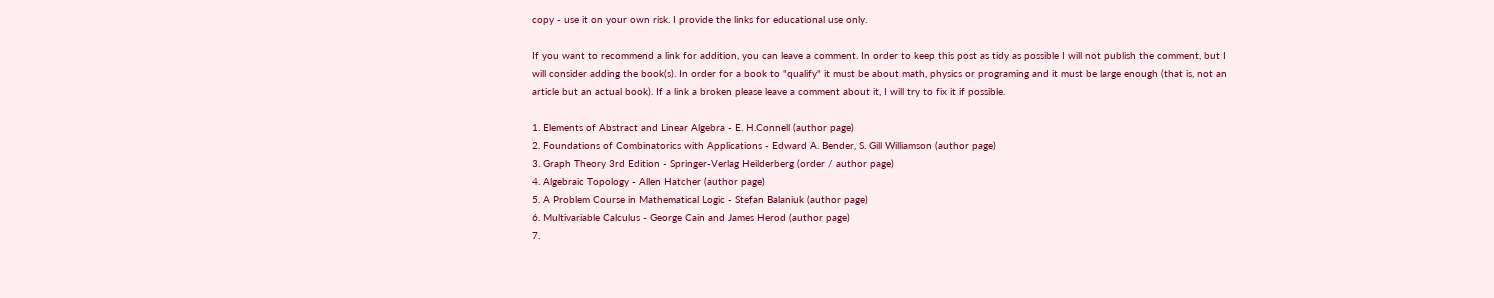copy - use it on your own risk. I provide the links for educational use only.

If you want to recommend a link for addition, you can leave a comment. In order to keep this post as tidy as possible I will not publish the comment, but I will consider adding the book(s). In order for a book to "qualify" it must be about math, physics or programing and it must be large enough (that is, not an article but an actual book). If a link a broken please leave a comment about it, I will try to fix it if possible.

1. Elements of Abstract and Linear Algebra - E. H.Connell (author page)
2. Foundations of Combinatorics with Applications - Edward A. Bender, S. Gill Williamson (author page)
3. Graph Theory 3rd Edition - Springer-Verlag Heilderberg (order / author page)
4. Algebraic Topology - Allen Hatcher (author page)
5. A Problem Course in Mathematical Logic - Stefan Balaniuk (author page)
6. Multivariable Calculus - George Cain and James Herod (author page)
7.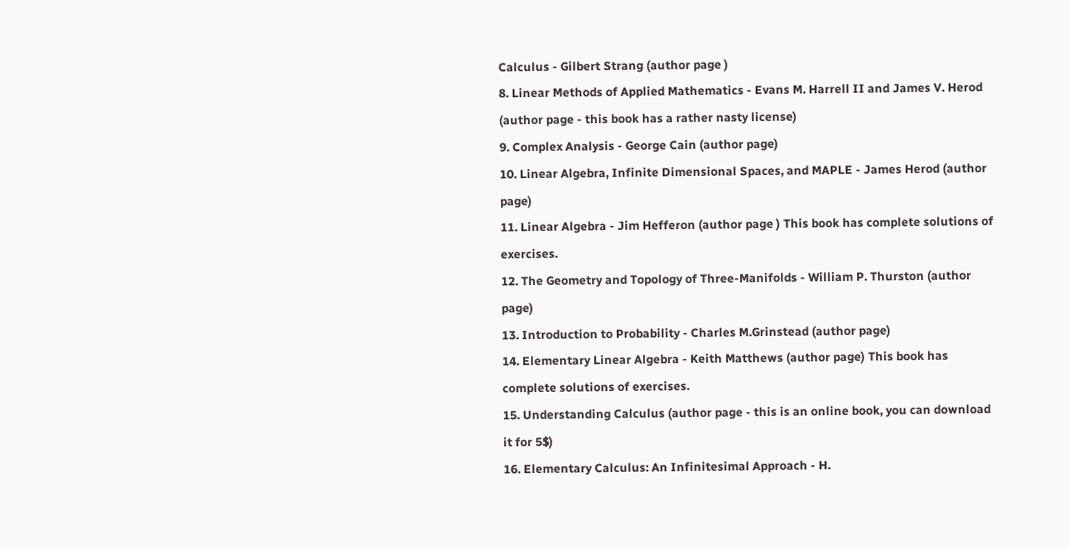Calculus - Gilbert Strang (author page )
8. Linear Methods of Applied Mathematics - Evans M. Harrell II and James V. Herod (author page - this book has a rather nasty license)
9. Complex Analysis - George Cain (author page)
10. Linear Algebra, Infinite Dimensional Spaces, and MAPLE - James Herod (author page)
11. Linear Algebra - Jim Hefferon (author page ) This book has complete solutions of exercises.
12. The Geometry and Topology of Three-Manifolds - William P. Thurston (author page)
13. Introduction to Probability - Charles M.Grinstead (author page)
14. Elementary Linear Algebra - Keith Matthews (author page) This book has complete solutions of exercises.
15. Understanding Calculus (author page - this is an online book, you can download it for 5$)
16. Elementary Calculus: An Infinitesimal Approach - H.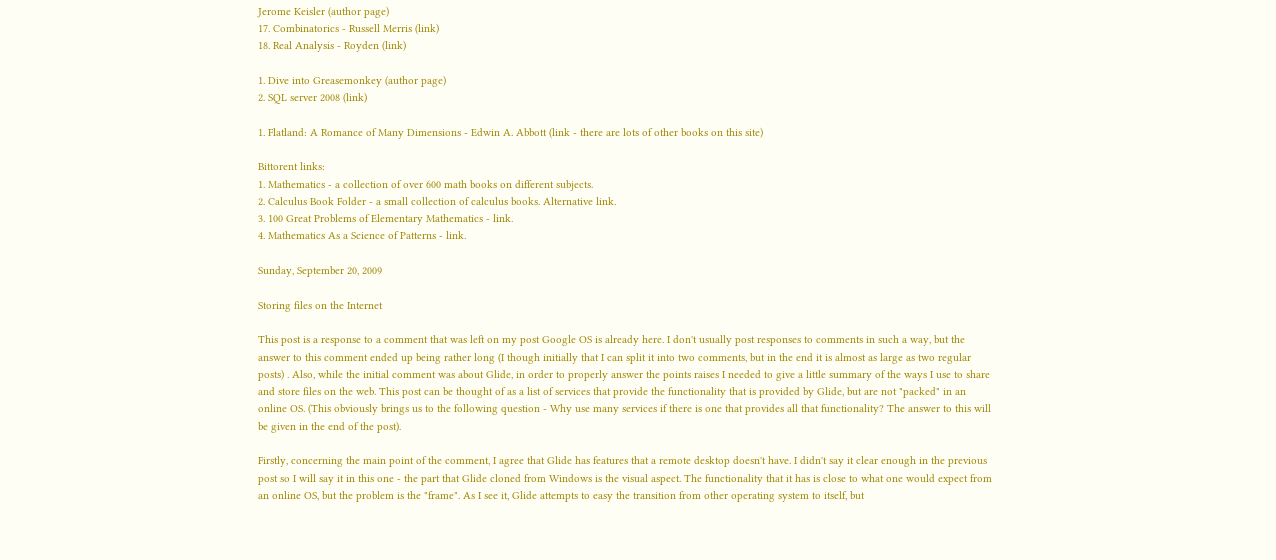Jerome Keisler (author page)
17. Combinatorics - Russell Merris (link)
18. Real Analysis - Royden (link)

1. Dive into Greasemonkey (author page)
2. SQL server 2008 (link)

1. Flatland: A Romance of Many Dimensions - Edwin A. Abbott (link - there are lots of other books on this site)

Bittorent links:
1. Mathematics - a collection of over 600 math books on different subjects.
2. Calculus Book Folder - a small collection of calculus books. Alternative link.
3. 100 Great Problems of Elementary Mathematics - link.
4. Mathematics As a Science of Patterns - link.

Sunday, September 20, 2009

Storing files on the Internet

This post is a response to a comment that was left on my post Google OS is already here. I don't usually post responses to comments in such a way, but the answer to this comment ended up being rather long (I though initially that I can split it into two comments, but in the end it is almost as large as two regular posts) . Also, while the initial comment was about Glide, in order to properly answer the points raises I needed to give a little summary of the ways I use to share and store files on the web. This post can be thought of as a list of services that provide the functionality that is provided by Glide, but are not "packed" in an online OS. (This obviously brings us to the following question - Why use many services if there is one that provides all that functionality? The answer to this will be given in the end of the post).

Firstly, concerning the main point of the comment, I agree that Glide has features that a remote desktop doesn't have. I didn't say it clear enough in the previous post so I will say it in this one - the part that Glide cloned from Windows is the visual aspect. The functionality that it has is close to what one would expect from an online OS, but the problem is the "frame". As I see it, Glide attempts to easy the transition from other operating system to itself, but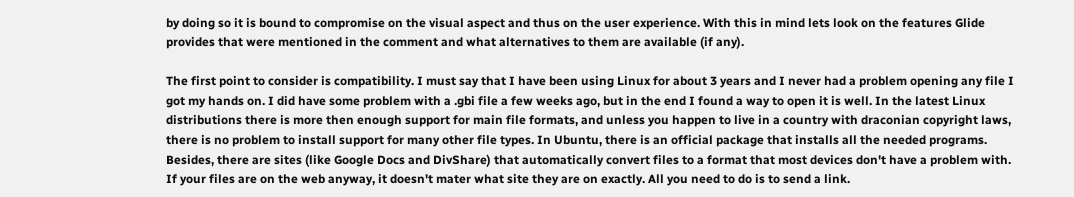by doing so it is bound to compromise on the visual aspect and thus on the user experience. With this in mind lets look on the features Glide provides that were mentioned in the comment and what alternatives to them are available (if any).

The first point to consider is compatibility. I must say that I have been using Linux for about 3 years and I never had a problem opening any file I got my hands on. I did have some problem with a .gbi file a few weeks ago, but in the end I found a way to open it is well. In the latest Linux distributions there is more then enough support for main file formats, and unless you happen to live in a country with draconian copyright laws, there is no problem to install support for many other file types. In Ubuntu, there is an official package that installs all the needed programs. Besides, there are sites (like Google Docs and DivShare) that automatically convert files to a format that most devices don't have a problem with. If your files are on the web anyway, it doesn't mater what site they are on exactly. All you need to do is to send a link.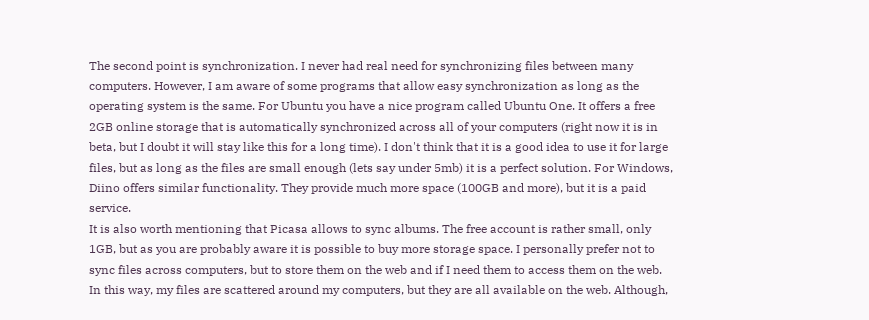The second point is synchronization. I never had real need for synchronizing files between many computers. However, I am aware of some programs that allow easy synchronization as long as the operating system is the same. For Ubuntu you have a nice program called Ubuntu One. It offers a free 2GB online storage that is automatically synchronized across all of your computers (right now it is in beta, but I doubt it will stay like this for a long time). I don't think that it is a good idea to use it for large files, but as long as the files are small enough (lets say under 5mb) it is a perfect solution. For Windows, Diino offers similar functionality. They provide much more space (100GB and more), but it is a paid service.
It is also worth mentioning that Picasa allows to sync albums. The free account is rather small, only 1GB, but as you are probably aware it is possible to buy more storage space. I personally prefer not to sync files across computers, but to store them on the web and if I need them to access them on the web. In this way, my files are scattered around my computers, but they are all available on the web. Although,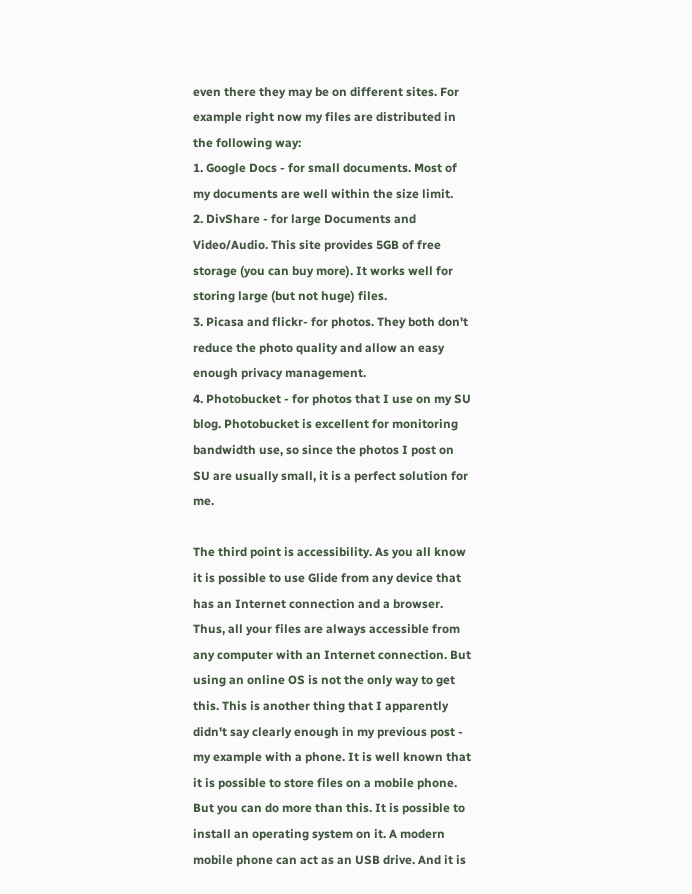even there they may be on different sites. For example right now my files are distributed in the following way:
1. Google Docs - for small documents. Most of my documents are well within the size limit.
2. DivShare - for large Documents and Video/Audio. This site provides 5GB of free storage (you can buy more). It works well for storing large (but not huge) files.
3. Picasa and flickr- for photos. They both don't reduce the photo quality and allow an easy enough privacy management.
4. Photobucket - for photos that I use on my SU blog. Photobucket is excellent for monitoring bandwidth use, so since the photos I post on SU are usually small, it is a perfect solution for me.

The third point is accessibility. As you all know it is possible to use Glide from any device that has an Internet connection and a browser. Thus, all your files are always accessible from any computer with an Internet connection. But using an online OS is not the only way to get this. This is another thing that I apparently didn't say clearly enough in my previous post - my example with a phone. It is well known that it is possible to store files on a mobile phone. But you can do more than this. It is possible to install an operating system on it. A modern mobile phone can act as an USB drive. And it is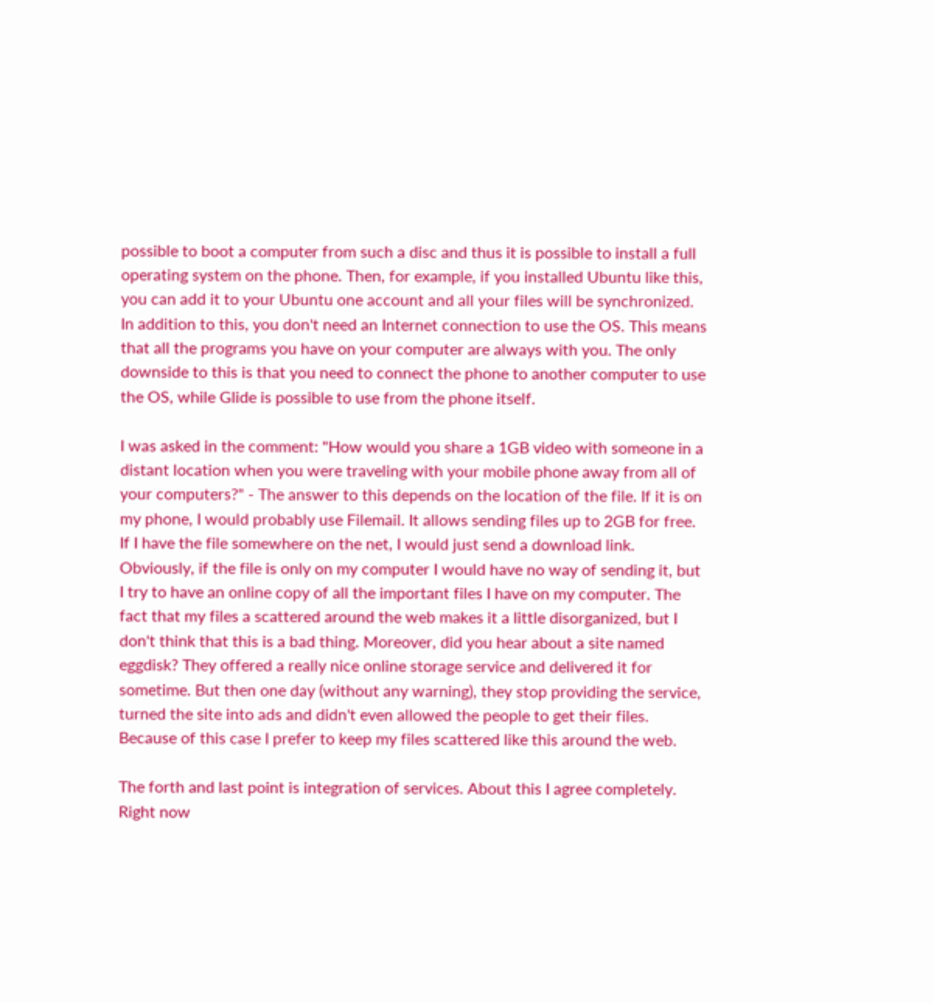possible to boot a computer from such a disc and thus it is possible to install a full operating system on the phone. Then, for example, if you installed Ubuntu like this, you can add it to your Ubuntu one account and all your files will be synchronized. In addition to this, you don't need an Internet connection to use the OS. This means that all the programs you have on your computer are always with you. The only downside to this is that you need to connect the phone to another computer to use the OS, while Glide is possible to use from the phone itself.

I was asked in the comment: "How would you share a 1GB video with someone in a distant location when you were traveling with your mobile phone away from all of your computers?" - The answer to this depends on the location of the file. If it is on my phone, I would probably use Filemail. It allows sending files up to 2GB for free. If I have the file somewhere on the net, I would just send a download link. Obviously, if the file is only on my computer I would have no way of sending it, but I try to have an online copy of all the important files I have on my computer. The fact that my files a scattered around the web makes it a little disorganized, but I don't think that this is a bad thing. Moreover, did you hear about a site named eggdisk? They offered a really nice online storage service and delivered it for sometime. But then one day (without any warning), they stop providing the service, turned the site into ads and didn't even allowed the people to get their files. Because of this case I prefer to keep my files scattered like this around the web.

The forth and last point is integration of services. About this I agree completely. Right now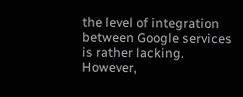the level of integration between Google services is rather lacking. However,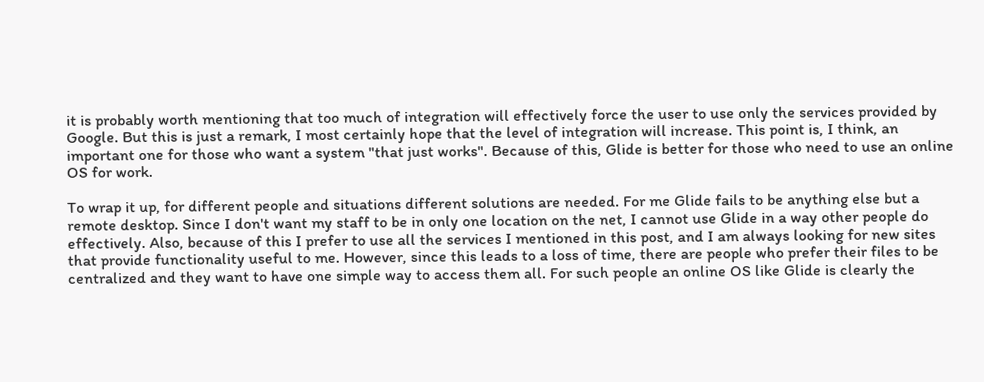it is probably worth mentioning that too much of integration will effectively force the user to use only the services provided by Google. But this is just a remark, I most certainly hope that the level of integration will increase. This point is, I think, an important one for those who want a system "that just works". Because of this, Glide is better for those who need to use an online OS for work.

To wrap it up, for different people and situations different solutions are needed. For me Glide fails to be anything else but a remote desktop. Since I don't want my staff to be in only one location on the net, I cannot use Glide in a way other people do effectively. Also, because of this I prefer to use all the services I mentioned in this post, and I am always looking for new sites that provide functionality useful to me. However, since this leads to a loss of time, there are people who prefer their files to be centralized and they want to have one simple way to access them all. For such people an online OS like Glide is clearly the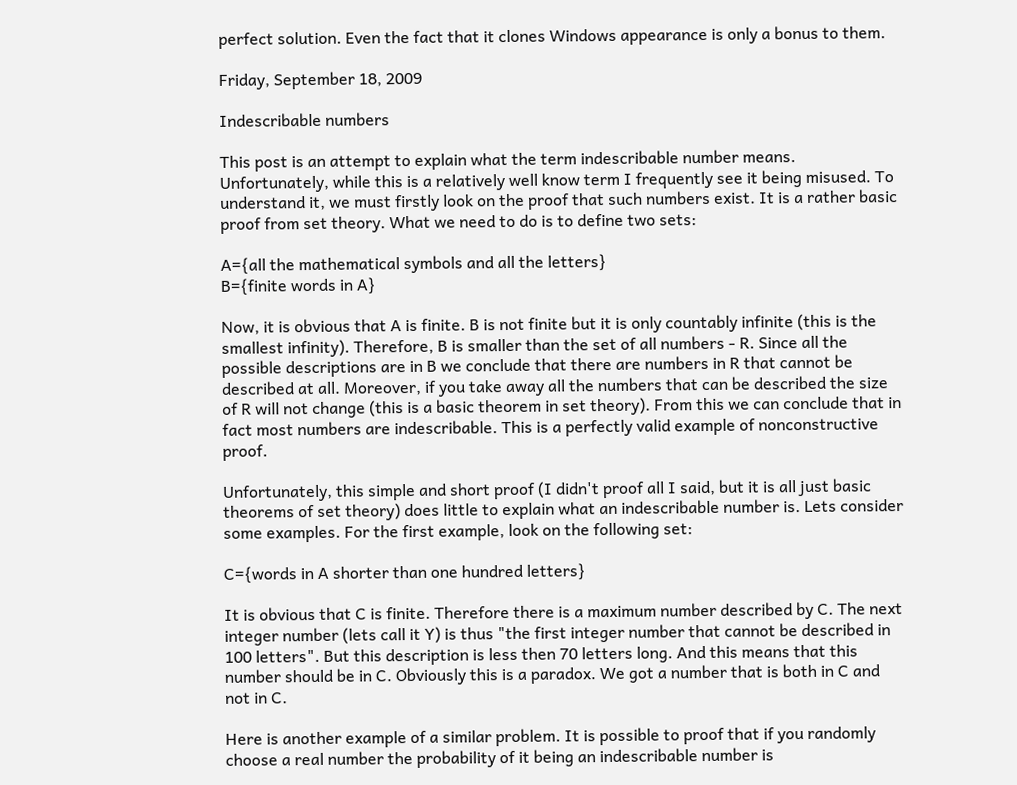perfect solution. Even the fact that it clones Windows appearance is only a bonus to them.

Friday, September 18, 2009

Indescribable numbers

This post is an attempt to explain what the term indescribable number means. Unfortunately, while this is a relatively well know term I frequently see it being misused. To understand it, we must firstly look on the proof that such numbers exist. It is a rather basic proof from set theory. What we need to do is to define two sets:

A={all the mathematical symbols and all the letters}
B={finite words in A}

Now, it is obvious that A is finite. B is not finite but it is only countably infinite (this is the smallest infinity). Therefore, B is smaller than the set of all numbers - R. Since all the possible descriptions are in B we conclude that there are numbers in R that cannot be described at all. Moreover, if you take away all the numbers that can be described the size of R will not change (this is a basic theorem in set theory). From this we can conclude that in fact most numbers are indescribable. This is a perfectly valid example of nonconstructive proof.

Unfortunately, this simple and short proof (I didn't proof all I said, but it is all just basic theorems of set theory) does little to explain what an indescribable number is. Lets consider some examples. For the first example, look on the following set:

C={words in A shorter than one hundred letters}

It is obvious that C is finite. Therefore there is a maximum number described by C. The next integer number (lets call it Y) is thus "the first integer number that cannot be described in 100 letters". But this description is less then 70 letters long. And this means that this number should be in C. Obviously this is a paradox. We got a number that is both in C and not in C.

Here is another example of a similar problem. It is possible to proof that if you randomly choose a real number the probability of it being an indescribable number is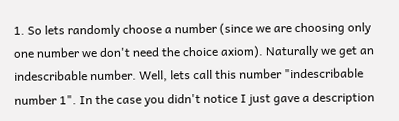1. So lets randomly choose a number (since we are choosing only one number we don't need the choice axiom). Naturally we get an indescribable number. Well, lets call this number "indescribable number 1". In the case you didn't notice I just gave a description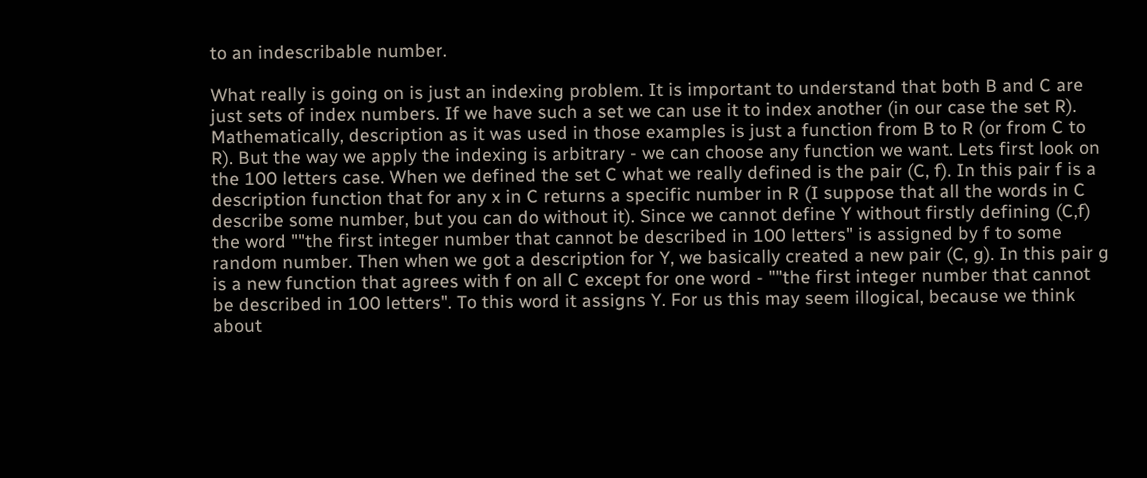to an indescribable number.

What really is going on is just an indexing problem. It is important to understand that both B and C are just sets of index numbers. If we have such a set we can use it to index another (in our case the set R). Mathematically, description as it was used in those examples is just a function from B to R (or from C to R). But the way we apply the indexing is arbitrary - we can choose any function we want. Lets first look on the 100 letters case. When we defined the set C what we really defined is the pair (C, f). In this pair f is a description function that for any x in C returns a specific number in R (I suppose that all the words in C describe some number, but you can do without it). Since we cannot define Y without firstly defining (C,f) the word ""the first integer number that cannot be described in 100 letters" is assigned by f to some random number. Then when we got a description for Y, we basically created a new pair (C, g). In this pair g is a new function that agrees with f on all C except for one word - ""the first integer number that cannot be described in 100 letters". To this word it assigns Y. For us this may seem illogical, because we think about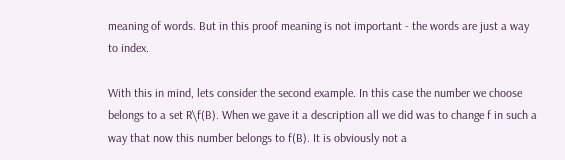meaning of words. But in this proof meaning is not important - the words are just a way to index.

With this in mind, lets consider the second example. In this case the number we choose belongs to a set R\f(B). When we gave it a description all we did was to change f in such a way that now this number belongs to f(B). It is obviously not a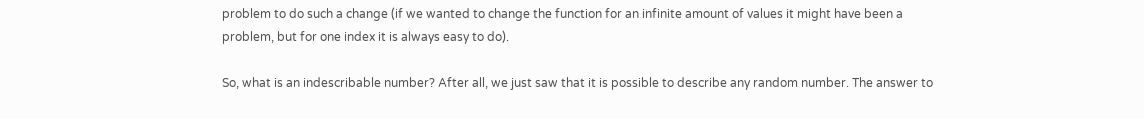problem to do such a change (if we wanted to change the function for an infinite amount of values it might have been a problem, but for one index it is always easy to do).

So, what is an indescribable number? After all, we just saw that it is possible to describe any random number. The answer to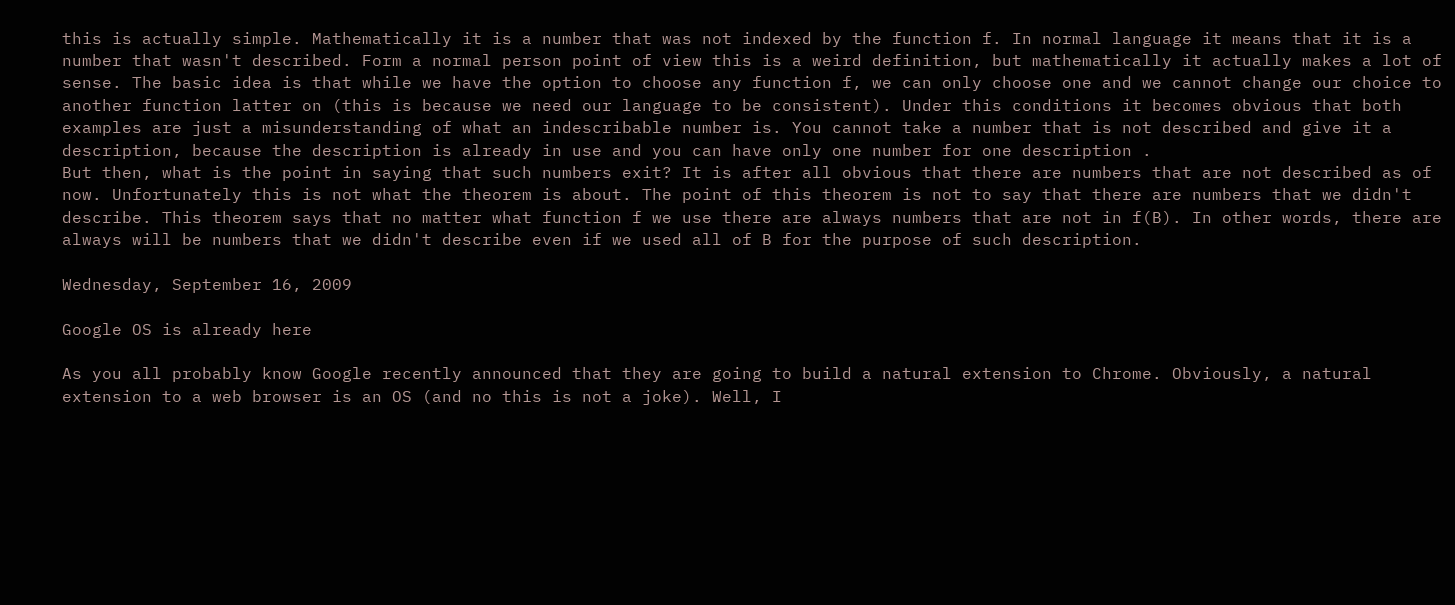this is actually simple. Mathematically it is a number that was not indexed by the function f. In normal language it means that it is a number that wasn't described. Form a normal person point of view this is a weird definition, but mathematically it actually makes a lot of sense. The basic idea is that while we have the option to choose any function f, we can only choose one and we cannot change our choice to another function latter on (this is because we need our language to be consistent). Under this conditions it becomes obvious that both examples are just a misunderstanding of what an indescribable number is. You cannot take a number that is not described and give it a description, because the description is already in use and you can have only one number for one description .
But then, what is the point in saying that such numbers exit? It is after all obvious that there are numbers that are not described as of now. Unfortunately this is not what the theorem is about. The point of this theorem is not to say that there are numbers that we didn't describe. This theorem says that no matter what function f we use there are always numbers that are not in f(B). In other words, there are always will be numbers that we didn't describe even if we used all of B for the purpose of such description.

Wednesday, September 16, 2009

Google OS is already here

As you all probably know Google recently announced that they are going to build a natural extension to Chrome. Obviously, a natural extension to a web browser is an OS (and no this is not a joke). Well, I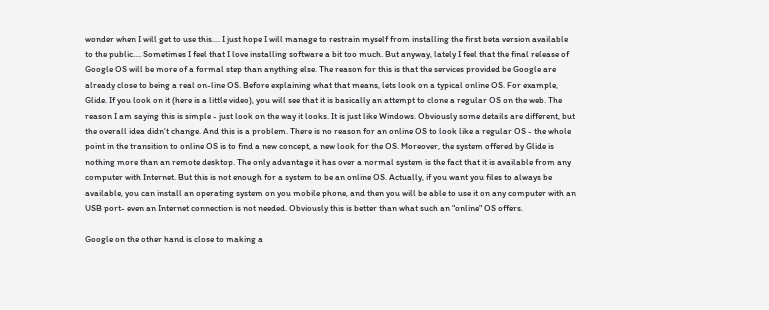wonder when I will get to use this.... I just hope I will manage to restrain myself from installing the first beta version available to the public.... Sometimes I feel that I love installing software a bit too much. But anyway, lately I feel that the final release of Google OS will be more of a formal step than anything else. The reason for this is that the services provided be Google are already close to being a real on-line OS. Before explaining what that means, lets look on a typical online OS. For example, Glide. If you look on it (here is a little video), you will see that it is basically an attempt to clone a regular OS on the web. The reason I am saying this is simple - just look on the way it looks. It is just like Windows. Obviously some details are different, but the overall idea didn't change. And this is a problem. There is no reason for an online OS to look like a regular OS - the whole point in the transition to online OS is to find a new concept, a new look for the OS. Moreover, the system offered by Glide is nothing more than an remote desktop. The only advantage it has over a normal system is the fact that it is available from any computer with Internet. But this is not enough for a system to be an online OS. Actually, if you want you files to always be available, you can install an operating system on you mobile phone, and then you will be able to use it on any computer with an USB port- even an Internet connection is not needed. Obviously this is better than what such an "online" OS offers.

Google on the other hand is close to making a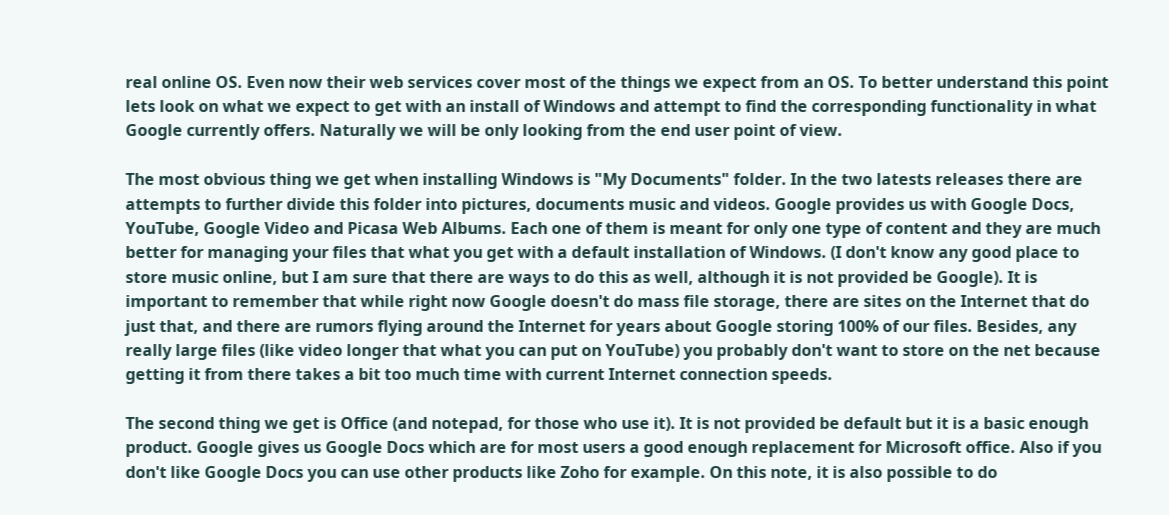real online OS. Even now their web services cover most of the things we expect from an OS. To better understand this point lets look on what we expect to get with an install of Windows and attempt to find the corresponding functionality in what Google currently offers. Naturally we will be only looking from the end user point of view.

The most obvious thing we get when installing Windows is "My Documents" folder. In the two latests releases there are attempts to further divide this folder into pictures, documents music and videos. Google provides us with Google Docs, YouTube, Google Video and Picasa Web Albums. Each one of them is meant for only one type of content and they are much better for managing your files that what you get with a default installation of Windows. (I don't know any good place to store music online, but I am sure that there are ways to do this as well, although it is not provided be Google). It is important to remember that while right now Google doesn't do mass file storage, there are sites on the Internet that do just that, and there are rumors flying around the Internet for years about Google storing 100% of our files. Besides, any really large files (like video longer that what you can put on YouTube) you probably don't want to store on the net because getting it from there takes a bit too much time with current Internet connection speeds.

The second thing we get is Office (and notepad, for those who use it). It is not provided be default but it is a basic enough product. Google gives us Google Docs which are for most users a good enough replacement for Microsoft office. Also if you don't like Google Docs you can use other products like Zoho for example. On this note, it is also possible to do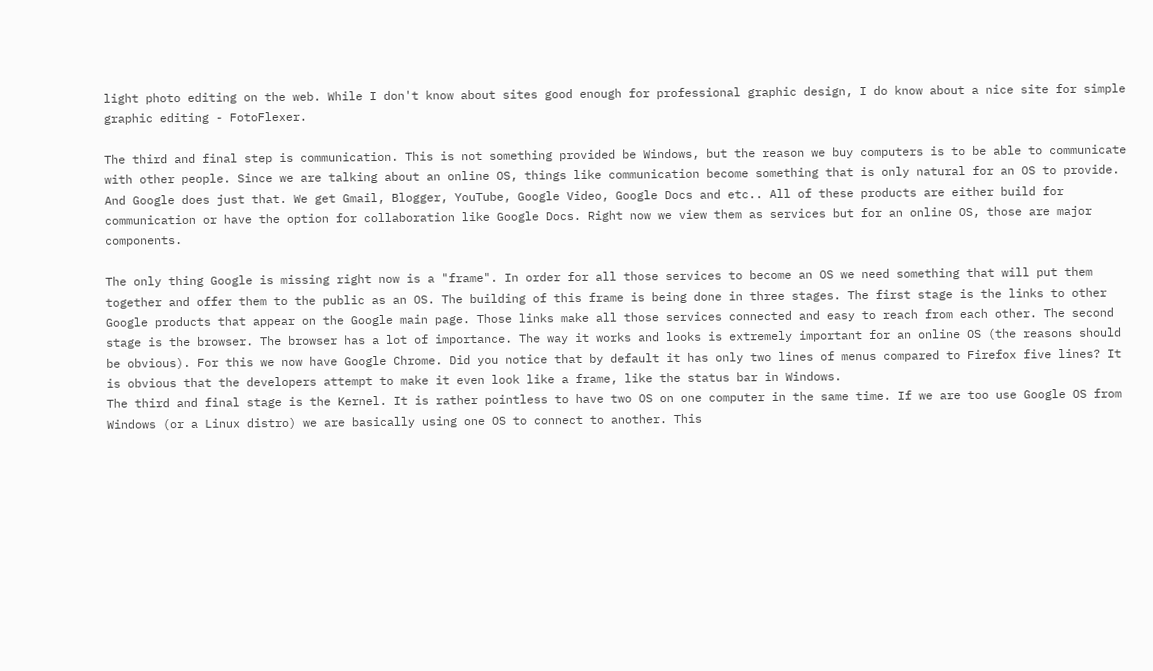light photo editing on the web. While I don't know about sites good enough for professional graphic design, I do know about a nice site for simple graphic editing - FotoFlexer.

The third and final step is communication. This is not something provided be Windows, but the reason we buy computers is to be able to communicate with other people. Since we are talking about an online OS, things like communication become something that is only natural for an OS to provide. And Google does just that. We get Gmail, Blogger, YouTube, Google Video, Google Docs and etc.. All of these products are either build for communication or have the option for collaboration like Google Docs. Right now we view them as services but for an online OS, those are major components.

The only thing Google is missing right now is a "frame". In order for all those services to become an OS we need something that will put them together and offer them to the public as an OS. The building of this frame is being done in three stages. The first stage is the links to other Google products that appear on the Google main page. Those links make all those services connected and easy to reach from each other. The second stage is the browser. The browser has a lot of importance. The way it works and looks is extremely important for an online OS (the reasons should be obvious). For this we now have Google Chrome. Did you notice that by default it has only two lines of menus compared to Firefox five lines? It is obvious that the developers attempt to make it even look like a frame, like the status bar in Windows.
The third and final stage is the Kernel. It is rather pointless to have two OS on one computer in the same time. If we are too use Google OS from Windows (or a Linux distro) we are basically using one OS to connect to another. This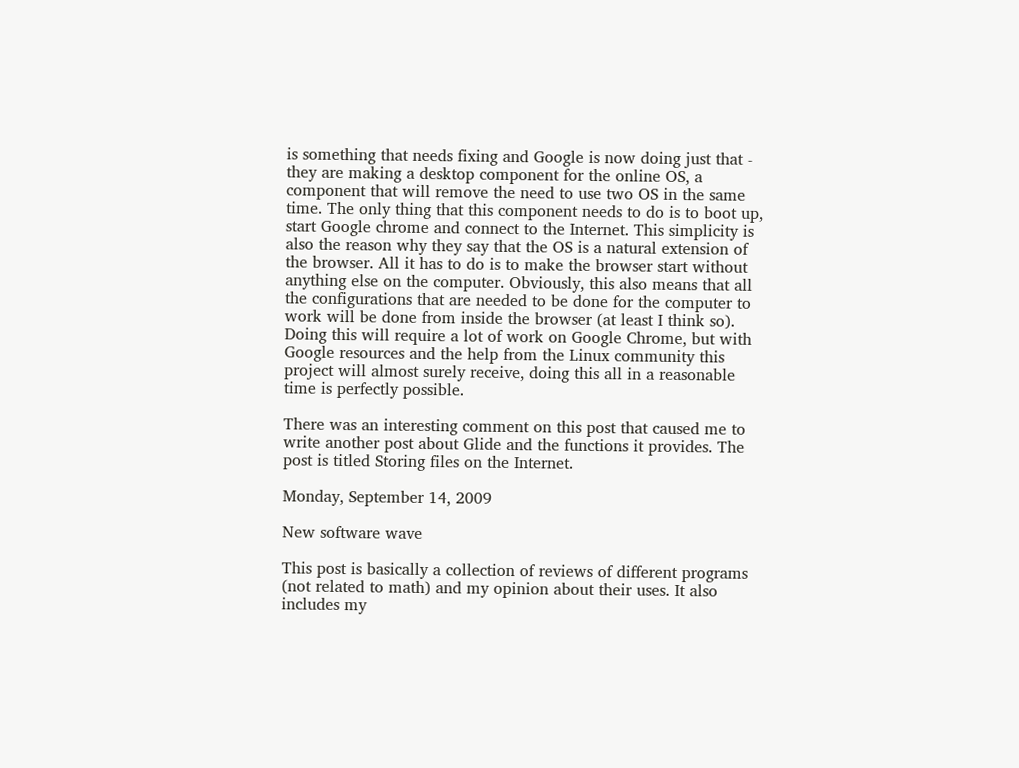is something that needs fixing and Google is now doing just that - they are making a desktop component for the online OS, a component that will remove the need to use two OS in the same time. The only thing that this component needs to do is to boot up, start Google chrome and connect to the Internet. This simplicity is also the reason why they say that the OS is a natural extension of the browser. All it has to do is to make the browser start without anything else on the computer. Obviously, this also means that all the configurations that are needed to be done for the computer to work will be done from inside the browser (at least I think so). Doing this will require a lot of work on Google Chrome, but with Google resources and the help from the Linux community this project will almost surely receive, doing this all in a reasonable time is perfectly possible.

There was an interesting comment on this post that caused me to write another post about Glide and the functions it provides. The post is titled Storing files on the Internet.

Monday, September 14, 2009

New software wave

This post is basically a collection of reviews of different programs (not related to math) and my opinion about their uses. It also includes my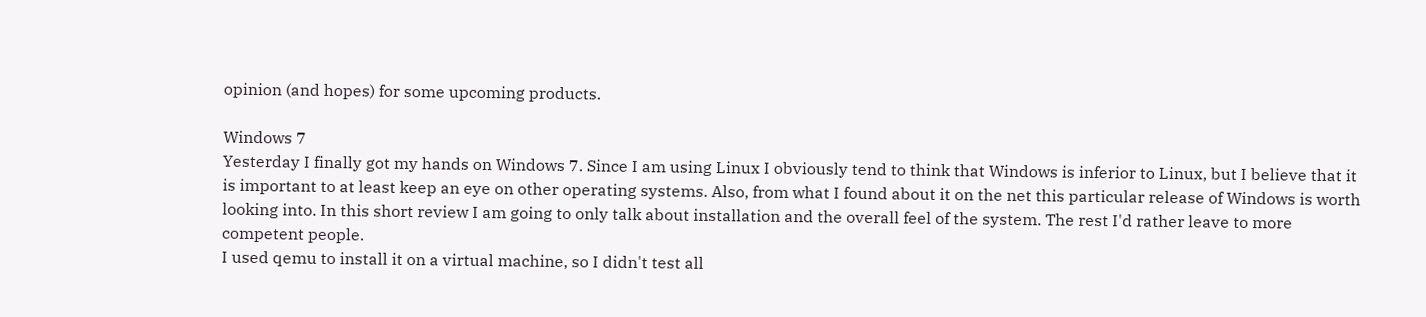opinion (and hopes) for some upcoming products.

Windows 7
Yesterday I finally got my hands on Windows 7. Since I am using Linux I obviously tend to think that Windows is inferior to Linux, but I believe that it is important to at least keep an eye on other operating systems. Also, from what I found about it on the net this particular release of Windows is worth looking into. In this short review I am going to only talk about installation and the overall feel of the system. The rest I'd rather leave to more competent people.
I used qemu to install it on a virtual machine, so I didn't test all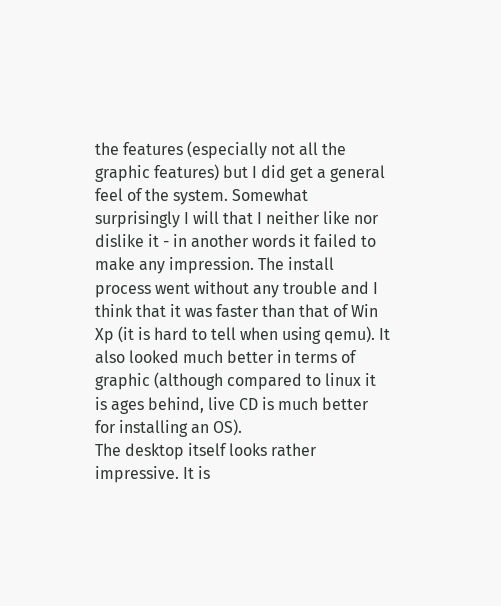the features (especially not all the graphic features) but I did get a general feel of the system. Somewhat surprisingly I will that I neither like nor dislike it - in another words it failed to make any impression. The install process went without any trouble and I think that it was faster than that of Win Xp (it is hard to tell when using qemu). It also looked much better in terms of graphic (although compared to linux it is ages behind, live CD is much better for installing an OS).
The desktop itself looks rather impressive. It is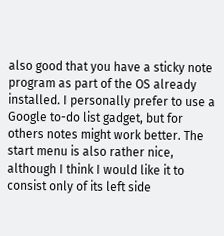also good that you have a sticky note program as part of the OS already installed. I personally prefer to use a Google to-do list gadget, but for others notes might work better. The start menu is also rather nice, although I think I would like it to consist only of its left side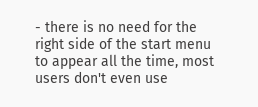- there is no need for the right side of the start menu to appear all the time, most users don't even use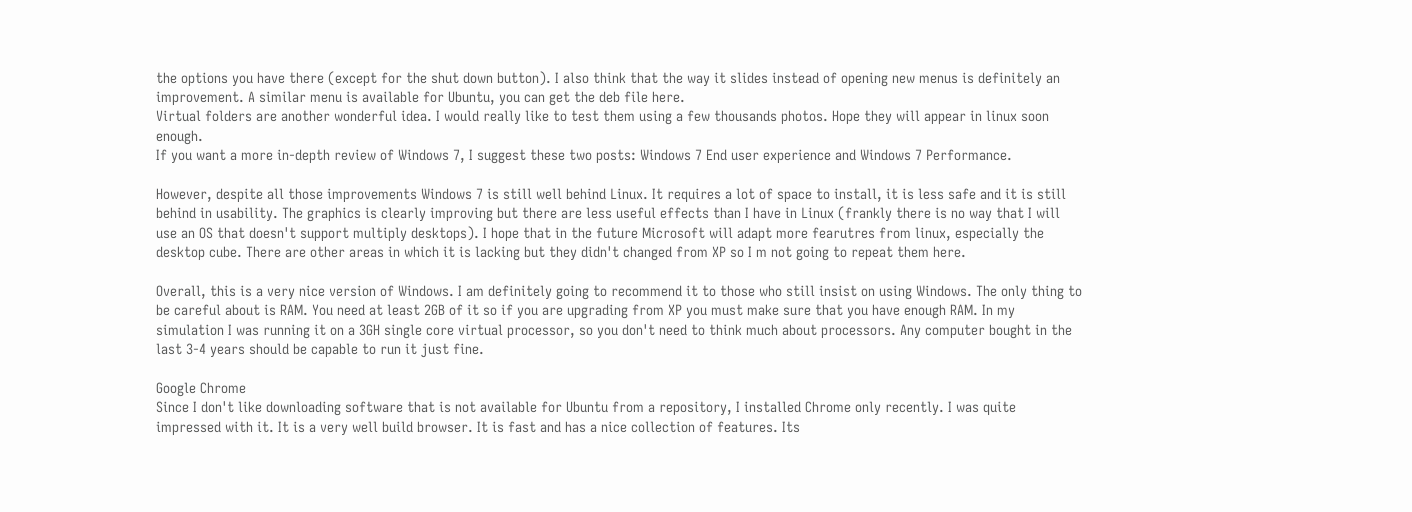the options you have there (except for the shut down button). I also think that the way it slides instead of opening new menus is definitely an improvement. A similar menu is available for Ubuntu, you can get the deb file here.
Virtual folders are another wonderful idea. I would really like to test them using a few thousands photos. Hope they will appear in linux soon enough.
If you want a more in-depth review of Windows 7, I suggest these two posts: Windows 7 End user experience and Windows 7 Performance.

However, despite all those improvements Windows 7 is still well behind Linux. It requires a lot of space to install, it is less safe and it is still behind in usability. The graphics is clearly improving but there are less useful effects than I have in Linux (frankly there is no way that I will use an OS that doesn't support multiply desktops). I hope that in the future Microsoft will adapt more fearutres from linux, especially the desktop cube. There are other areas in which it is lacking but they didn't changed from XP so I m not going to repeat them here.

Overall, this is a very nice version of Windows. I am definitely going to recommend it to those who still insist on using Windows. The only thing to be careful about is RAM. You need at least 2GB of it so if you are upgrading from XP you must make sure that you have enough RAM. In my simulation I was running it on a 3GH single core virtual processor, so you don't need to think much about processors. Any computer bought in the last 3-4 years should be capable to run it just fine.

Google Chrome
Since I don't like downloading software that is not available for Ubuntu from a repository, I installed Chrome only recently. I was quite impressed with it. It is a very well build browser. It is fast and has a nice collection of features. Its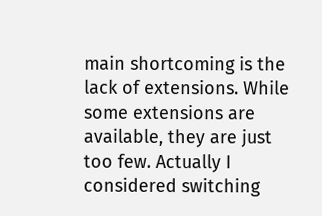main shortcoming is the lack of extensions. While some extensions are available, they are just too few. Actually I considered switching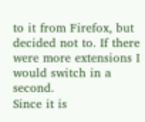to it from Firefox, but decided not to. If there were more extensions I would switch in a second.
Since it is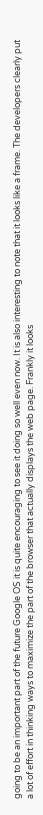going to be an important part of the future Google OS it is quite encouraging to see it doing so well even now. It is also interesting to note that it looks like a frame. The developers clearly put a lot of effort in thinking ways to maximize the part of the browser that actually displays the web page. Frankly it looks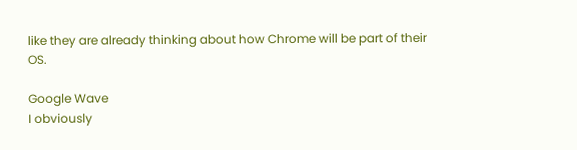like they are already thinking about how Chrome will be part of their OS.

Google Wave
I obviously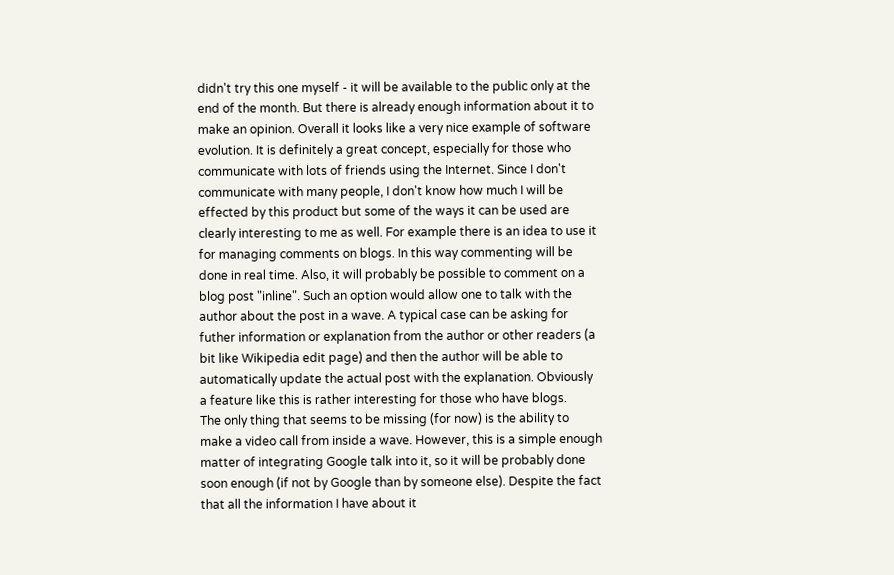didn't try this one myself - it will be available to the public only at the end of the month. But there is already enough information about it to make an opinion. Overall it looks like a very nice example of software evolution. It is definitely a great concept, especially for those who communicate with lots of friends using the Internet. Since I don't communicate with many people, I don't know how much I will be effected by this product but some of the ways it can be used are clearly interesting to me as well. For example there is an idea to use it for managing comments on blogs. In this way commenting will be done in real time. Also, it will probably be possible to comment on a blog post "inline". Such an option would allow one to talk with the author about the post in a wave. A typical case can be asking for futher information or explanation from the author or other readers (a bit like Wikipedia edit page) and then the author will be able to automatically update the actual post with the explanation. Obviously a feature like this is rather interesting for those who have blogs.
The only thing that seems to be missing (for now) is the ability to make a video call from inside a wave. However, this is a simple enough matter of integrating Google talk into it, so it will be probably done soon enough (if not by Google than by someone else). Despite the fact that all the information I have about it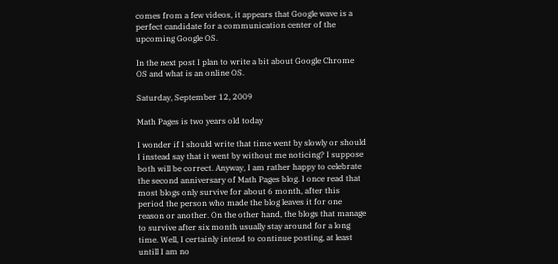comes from a few videos, it appears that Google wave is a perfect candidate for a communication center of the upcoming Google OS.

In the next post I plan to write a bit about Google Chrome OS and what is an online OS.

Saturday, September 12, 2009

Math Pages is two years old today

I wonder if I should write that time went by slowly or should I instead say that it went by without me noticing? I suppose both will be correct. Anyway, I am rather happy to celebrate the second anniversary of Math Pages blog. I once read that most blogs only survive for about 6 month, after this period the person who made the blog leaves it for one reason or another. On the other hand, the blogs that manage to survive after six month usually stay around for a long time. Well, I certainly intend to continue posting, at least untill I am no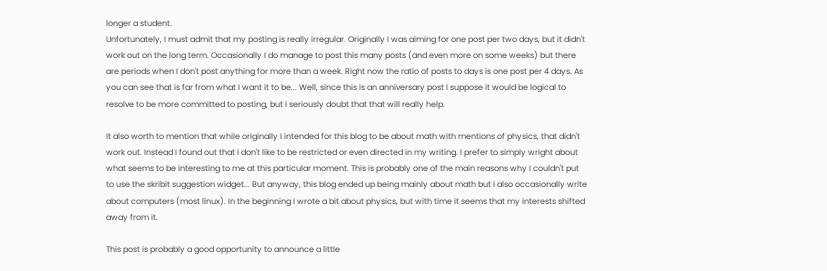longer a student.
Unfortunately, I must admit that my posting is really irregular. Originally I was aiming for one post per two days, but it didn't work out on the long term. Occasionally I do manage to post this many posts (and even more on some weeks) but there are periods when I don't post anything for more than a week. Right now the ratio of posts to days is one post per 4 days. As you can see that is far from what I want it to be... Well, since this is an anniversary post I suppose it would be logical to resolve to be more committed to posting, but I seriously doubt that that will really help.

It also worth to mention that while originally I intended for this blog to be about math with mentions of physics, that didn't work out. Instead I found out that I don't like to be restricted or even directed in my writing. I prefer to simply wright about what seems to be interesting to me at this particular moment. This is probably one of the main reasons why I couldn't put to use the skribit suggestion widget... But anyway, this blog ended up being mainly about math but I also occasionally write about computers (most linux). In the beginning I wrote a bit about physics, but with time it seems that my interests shifted away from it.

This post is probably a good opportunity to announce a little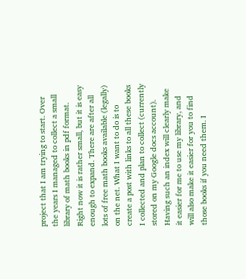project that I am trying to start. Over the years I managed to collect a small library of math books in pdf format. Right now it is rather small, but it is easy enough to expand. There are after all lots of free math books available (legally) on the net. What I want to do is to create a post with links to all these books I collected and plan to collect (currently stored on my Google docs account). Having such an index will clearly make it easier for me to use my library, and will also make it easier for you to find those books if you need them. I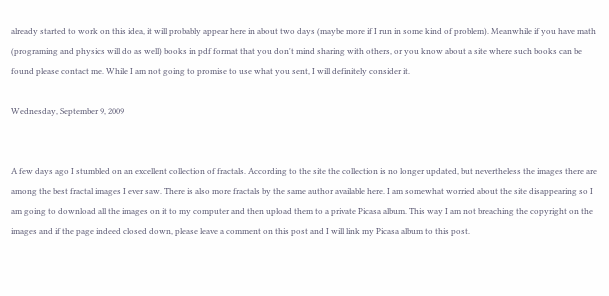already started to work on this idea, it will probably appear here in about two days (maybe more if I run in some kind of problem). Meanwhile if you have math (programing and physics will do as well) books in pdf format that you don't mind sharing with others, or you know about a site where such books can be found please contact me. While I am not going to promise to use what you sent, I will definitely consider it.

Wednesday, September 9, 2009


A few days ago I stumbled on an excellent collection of fractals. According to the site the collection is no longer updated, but nevertheless the images there are among the best fractal images I ever saw. There is also more fractals by the same author available here. I am somewhat worried about the site disappearing so I am going to download all the images on it to my computer and then upload them to a private Picasa album. This way I am not breaching the copyright on the images and if the page indeed closed down, please leave a comment on this post and I will link my Picasa album to this post.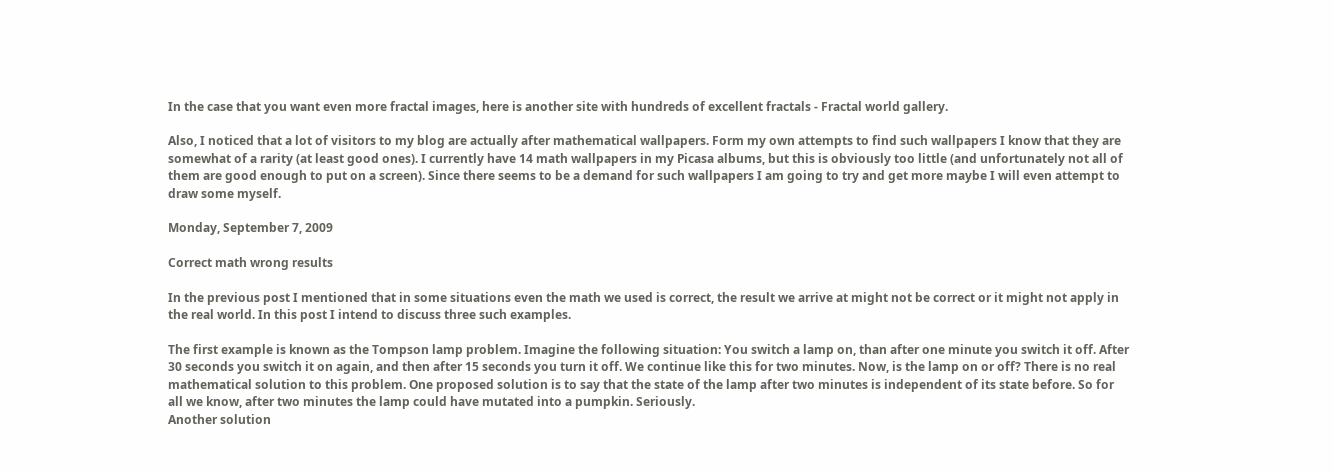In the case that you want even more fractal images, here is another site with hundreds of excellent fractals - Fractal world gallery.

Also, I noticed that a lot of visitors to my blog are actually after mathematical wallpapers. Form my own attempts to find such wallpapers I know that they are somewhat of a rarity (at least good ones). I currently have 14 math wallpapers in my Picasa albums, but this is obviously too little (and unfortunately not all of them are good enough to put on a screen). Since there seems to be a demand for such wallpapers I am going to try and get more maybe I will even attempt to draw some myself.

Monday, September 7, 2009

Correct math wrong results

In the previous post I mentioned that in some situations even the math we used is correct, the result we arrive at might not be correct or it might not apply in the real world. In this post I intend to discuss three such examples.

The first example is known as the Tompson lamp problem. Imagine the following situation: You switch a lamp on, than after one minute you switch it off. After 30 seconds you switch it on again, and then after 15 seconds you turn it off. We continue like this for two minutes. Now, is the lamp on or off? There is no real mathematical solution to this problem. One proposed solution is to say that the state of the lamp after two minutes is independent of its state before. So for all we know, after two minutes the lamp could have mutated into a pumpkin. Seriously.
Another solution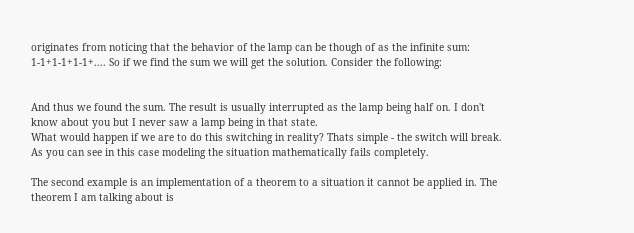originates from noticing that the behavior of the lamp can be though of as the infinite sum: 1-1+1-1+1-1+.... So if we find the sum we will get the solution. Consider the following:


And thus we found the sum. The result is usually interrupted as the lamp being half on. I don't know about you but I never saw a lamp being in that state.
What would happen if we are to do this switching in reality? Thats simple - the switch will break.
As you can see in this case modeling the situation mathematically fails completely.

The second example is an implementation of a theorem to a situation it cannot be applied in. The theorem I am talking about is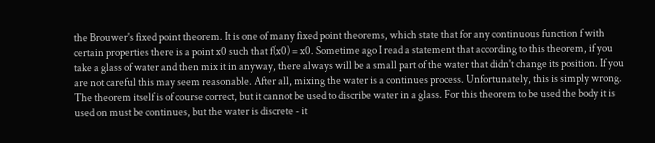the Brouwer's fixed point theorem. It is one of many fixed point theorems, which state that for any continuous function f with certain properties there is a point x0 such that f(x0) = x0. Sometime ago I read a statement that according to this theorem, if you take a glass of water and then mix it in anyway, there always will be a small part of the water that didn't change its position. If you are not careful this may seem reasonable. After all, mixing the water is a continues process. Unfortunately, this is simply wrong. The theorem itself is of course correct, but it cannot be used to discribe water in a glass. For this theorem to be used the body it is used on must be continues, but the water is discrete - it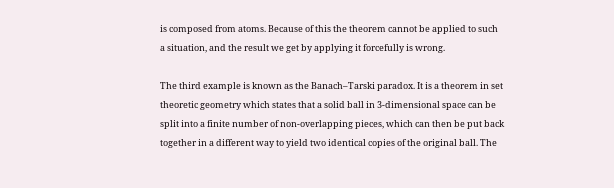is composed from atoms. Because of this the theorem cannot be applied to such a situation, and the result we get by applying it forcefully is wrong.

The third example is known as the Banach–Tarski paradox. It is a theorem in set theoretic geometry which states that a solid ball in 3-dimensional space can be split into a finite number of non-overlapping pieces, which can then be put back together in a different way to yield two identical copies of the original ball. The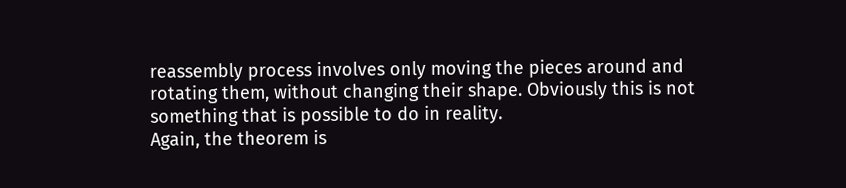reassembly process involves only moving the pieces around and rotating them, without changing their shape. Obviously this is not something that is possible to do in reality.
Again, the theorem is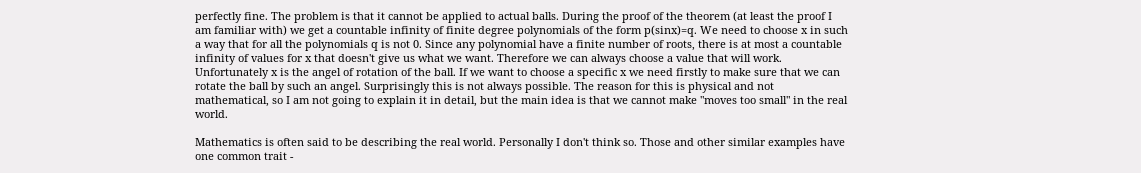perfectly fine. The problem is that it cannot be applied to actual balls. During the proof of the theorem (at least the proof I am familiar with) we get a countable infinity of finite degree polynomials of the form p(sinx)=q. We need to choose x in such a way that for all the polynomials q is not 0. Since any polynomial have a finite number of roots, there is at most a countable infinity of values for x that doesn't give us what we want. Therefore we can always choose a value that will work.
Unfortunately x is the angel of rotation of the ball. If we want to choose a specific x we need firstly to make sure that we can rotate the ball by such an angel. Surprisingly this is not always possible. The reason for this is physical and not mathematical, so I am not going to explain it in detail, but the main idea is that we cannot make "moves too small" in the real world.

Mathematics is often said to be describing the real world. Personally I don't think so. Those and other similar examples have one common trait -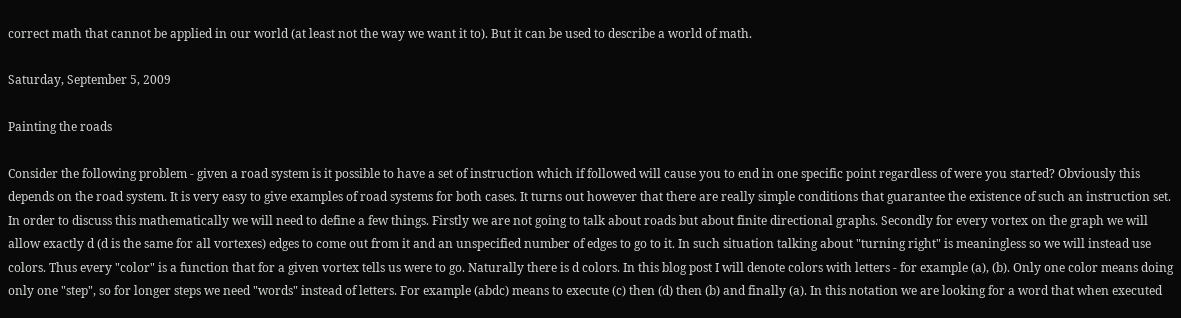correct math that cannot be applied in our world (at least not the way we want it to). But it can be used to describe a world of math.

Saturday, September 5, 2009

Painting the roads

Consider the following problem - given a road system is it possible to have a set of instruction which if followed will cause you to end in one specific point regardless of were you started? Obviously this depends on the road system. It is very easy to give examples of road systems for both cases. It turns out however that there are really simple conditions that guarantee the existence of such an instruction set.
In order to discuss this mathematically we will need to define a few things. Firstly we are not going to talk about roads but about finite directional graphs. Secondly for every vortex on the graph we will allow exactly d (d is the same for all vortexes) edges to come out from it and an unspecified number of edges to go to it. In such situation talking about "turning right" is meaningless so we will instead use colors. Thus every "color" is a function that for a given vortex tells us were to go. Naturally there is d colors. In this blog post I will denote colors with letters - for example (a), (b). Only one color means doing only one "step", so for longer steps we need "words" instead of letters. For example (abdc) means to execute (c) then (d) then (b) and finally (a). In this notation we are looking for a word that when executed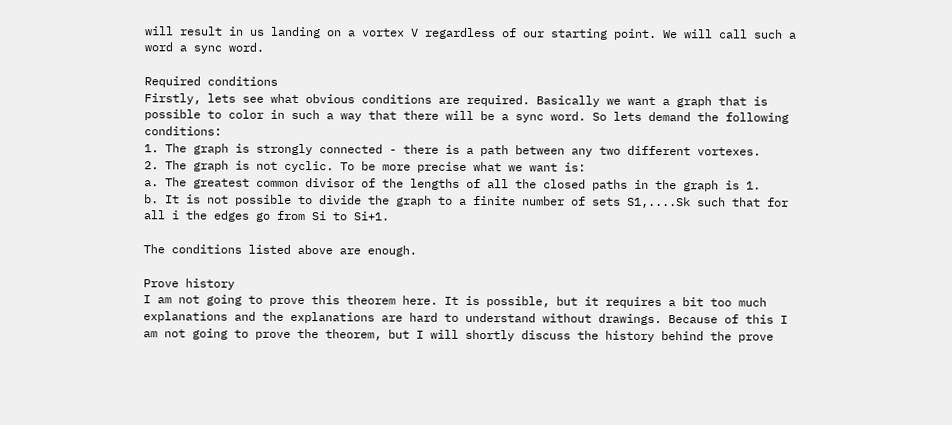will result in us landing on a vortex V regardless of our starting point. We will call such a word a sync word.

Required conditions
Firstly, lets see what obvious conditions are required. Basically we want a graph that is possible to color in such a way that there will be a sync word. So lets demand the following conditions:
1. The graph is strongly connected - there is a path between any two different vortexes.
2. The graph is not cyclic. To be more precise what we want is:
a. The greatest common divisor of the lengths of all the closed paths in the graph is 1.
b. It is not possible to divide the graph to a finite number of sets S1,....Sk such that for all i the edges go from Si to Si+1.

The conditions listed above are enough.

Prove history
I am not going to prove this theorem here. It is possible, but it requires a bit too much explanations and the explanations are hard to understand without drawings. Because of this I am not going to prove the theorem, but I will shortly discuss the history behind the prove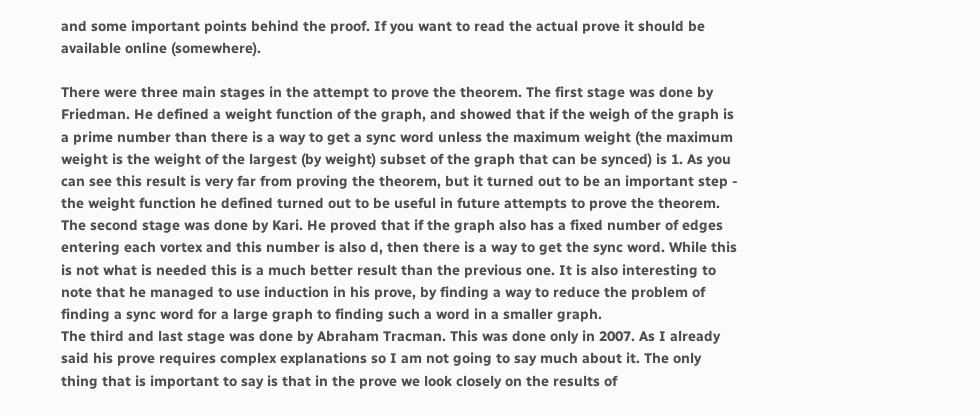and some important points behind the proof. If you want to read the actual prove it should be available online (somewhere).

There were three main stages in the attempt to prove the theorem. The first stage was done by Friedman. He defined a weight function of the graph, and showed that if the weigh of the graph is a prime number than there is a way to get a sync word unless the maximum weight (the maximum weight is the weight of the largest (by weight) subset of the graph that can be synced) is 1. As you can see this result is very far from proving the theorem, but it turned out to be an important step - the weight function he defined turned out to be useful in future attempts to prove the theorem.
The second stage was done by Kari. He proved that if the graph also has a fixed number of edges entering each vortex and this number is also d, then there is a way to get the sync word. While this is not what is needed this is a much better result than the previous one. It is also interesting to note that he managed to use induction in his prove, by finding a way to reduce the problem of finding a sync word for a large graph to finding such a word in a smaller graph.
The third and last stage was done by Abraham Tracman. This was done only in 2007. As I already said his prove requires complex explanations so I am not going to say much about it. The only thing that is important to say is that in the prove we look closely on the results of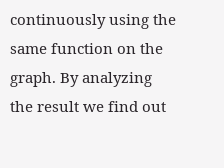continuously using the same function on the graph. By analyzing the result we find out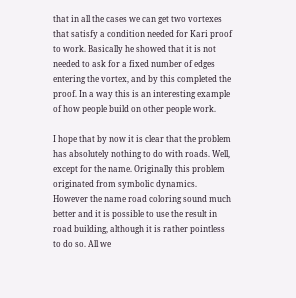that in all the cases we can get two vortexes that satisfy a condition needed for Kari proof to work. Basically he showed that it is not needed to ask for a fixed number of edges entering the vortex, and by this completed the proof. In a way this is an interesting example of how people build on other people work.

I hope that by now it is clear that the problem has absolutely nothing to do with roads. Well, except for the name. Originally this problem originated from symbolic dynamics. However the name road coloring sound much better and it is possible to use the result in road building, although it is rather pointless to do so. All we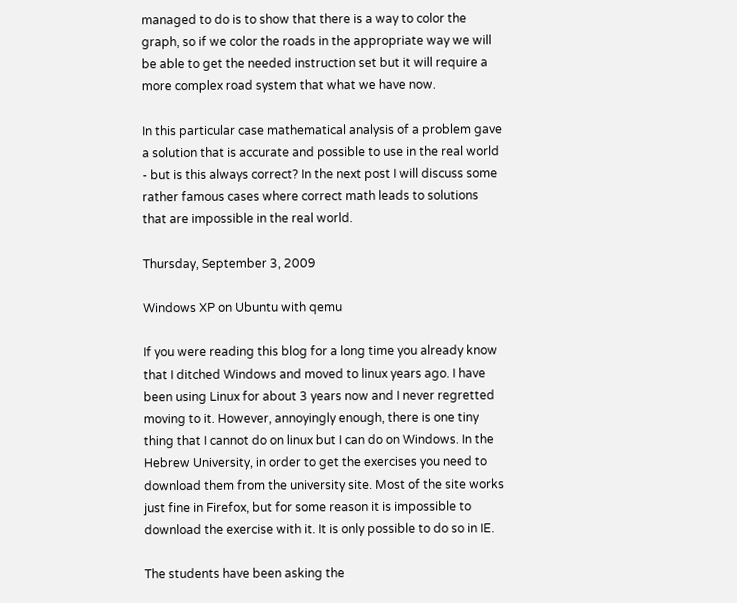managed to do is to show that there is a way to color the graph, so if we color the roads in the appropriate way we will be able to get the needed instruction set but it will require a more complex road system that what we have now.

In this particular case mathematical analysis of a problem gave a solution that is accurate and possible to use in the real world - but is this always correct? In the next post I will discuss some rather famous cases where correct math leads to solutions that are impossible in the real world.

Thursday, September 3, 2009

Windows XP on Ubuntu with qemu

If you were reading this blog for a long time you already know that I ditched Windows and moved to linux years ago. I have been using Linux for about 3 years now and I never regretted moving to it. However, annoyingly enough, there is one tiny thing that I cannot do on linux but I can do on Windows. In the Hebrew University, in order to get the exercises you need to download them from the university site. Most of the site works just fine in Firefox, but for some reason it is impossible to download the exercise with it. It is only possible to do so in IE.

The students have been asking the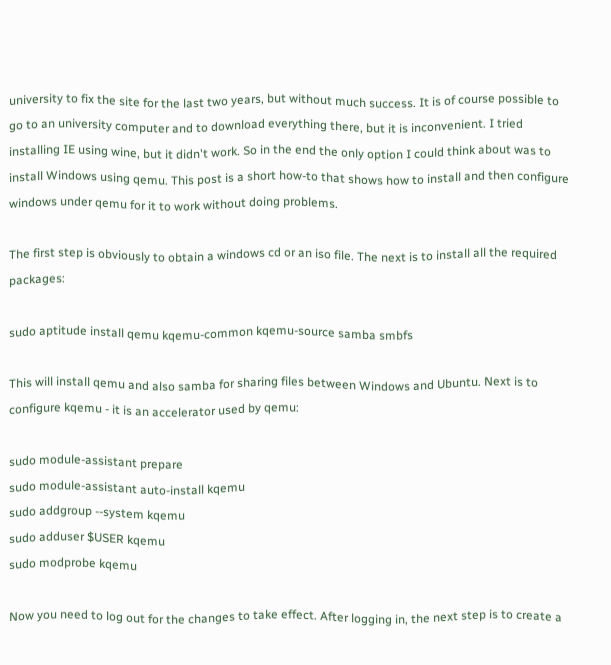university to fix the site for the last two years, but without much success. It is of course possible to go to an university computer and to download everything there, but it is inconvenient. I tried installing IE using wine, but it didn't work. So in the end the only option I could think about was to install Windows using qemu. This post is a short how-to that shows how to install and then configure windows under qemu for it to work without doing problems.

The first step is obviously to obtain a windows cd or an iso file. The next is to install all the required packages:

sudo aptitude install qemu kqemu-common kqemu-source samba smbfs

This will install qemu and also samba for sharing files between Windows and Ubuntu. Next is to configure kqemu - it is an accelerator used by qemu:

sudo module-assistant prepare
sudo module-assistant auto-install kqemu
sudo addgroup --system kqemu
sudo adduser $USER kqemu
sudo modprobe kqemu

Now you need to log out for the changes to take effect. After logging in, the next step is to create a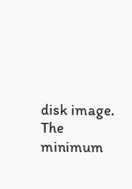disk image. The minimum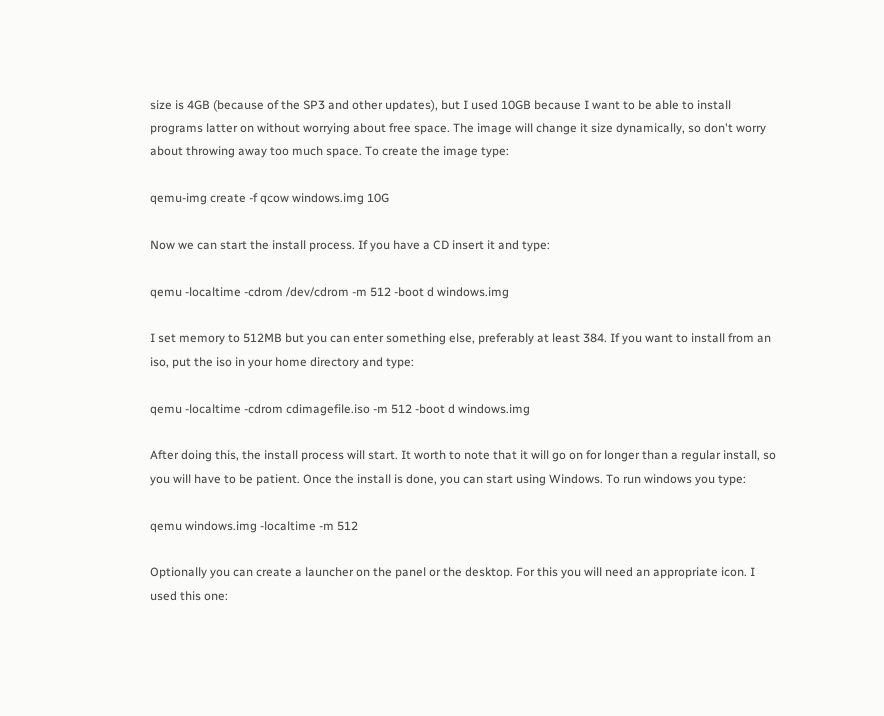size is 4GB (because of the SP3 and other updates), but I used 10GB because I want to be able to install programs latter on without worrying about free space. The image will change it size dynamically, so don't worry about throwing away too much space. To create the image type:

qemu-img create -f qcow windows.img 10G

Now we can start the install process. If you have a CD insert it and type:

qemu -localtime -cdrom /dev/cdrom -m 512 -boot d windows.img

I set memory to 512MB but you can enter something else, preferably at least 384. If you want to install from an iso, put the iso in your home directory and type:

qemu -localtime -cdrom cdimagefile.iso -m 512 -boot d windows.img

After doing this, the install process will start. It worth to note that it will go on for longer than a regular install, so you will have to be patient. Once the install is done, you can start using Windows. To run windows you type:

qemu windows.img -localtime -m 512

Optionally you can create a launcher on the panel or the desktop. For this you will need an appropriate icon. I used this one: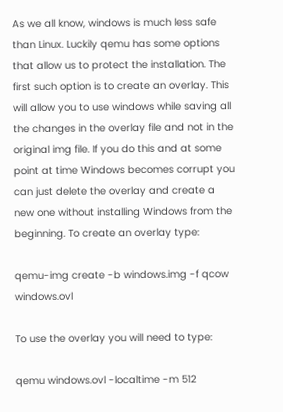As we all know, windows is much less safe than Linux. Luckily qemu has some options that allow us to protect the installation. The first such option is to create an overlay. This will allow you to use windows while saving all the changes in the overlay file and not in the original img file. If you do this and at some point at time Windows becomes corrupt you can just delete the overlay and create a new one without installing Windows from the beginning. To create an overlay type:

qemu-img create -b windows.img -f qcow windows.ovl

To use the overlay you will need to type:

qemu windows.ovl -localtime -m 512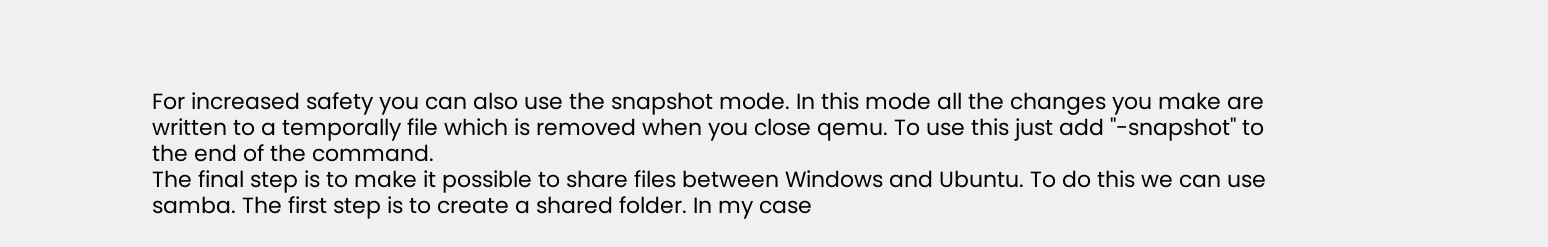For increased safety you can also use the snapshot mode. In this mode all the changes you make are written to a temporally file which is removed when you close qemu. To use this just add "-snapshot" to the end of the command.
The final step is to make it possible to share files between Windows and Ubuntu. To do this we can use samba. The first step is to create a shared folder. In my case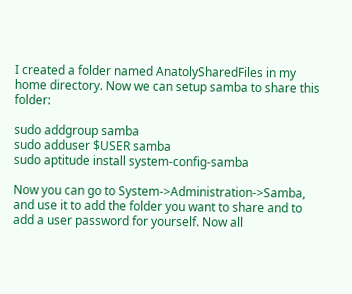I created a folder named AnatolySharedFiles in my home directory. Now we can setup samba to share this folder:

sudo addgroup samba
sudo adduser $USER samba
sudo aptitude install system-config-samba

Now you can go to System->Administration->Samba, and use it to add the folder you want to share and to add a user password for yourself. Now all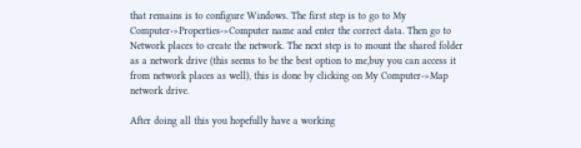that remains is to configure Windows. The first step is to go to My Computer->Properties->Computer name and enter the correct data. Then go to Network places to create the network. The next step is to mount the shared folder as a network drive (this seems to be the best option to me,buy you can access it from network places as well), this is done by clicking on My Computer->Map network drive.

After doing all this you hopefully have a working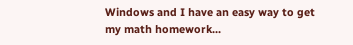Windows and I have an easy way to get my math homework...